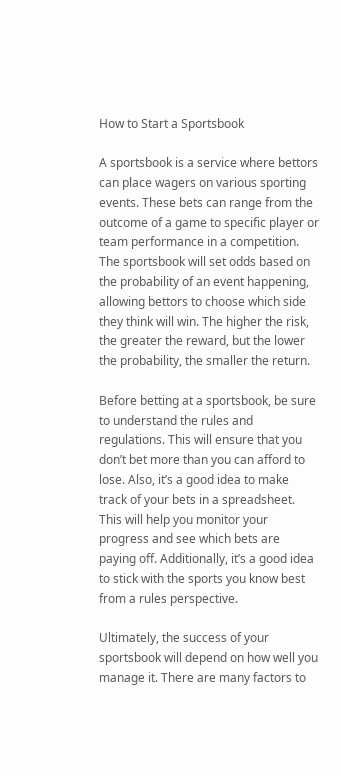How to Start a Sportsbook

A sportsbook is a service where bettors can place wagers on various sporting events. These bets can range from the outcome of a game to specific player or team performance in a competition. The sportsbook will set odds based on the probability of an event happening, allowing bettors to choose which side they think will win. The higher the risk, the greater the reward, but the lower the probability, the smaller the return.

Before betting at a sportsbook, be sure to understand the rules and regulations. This will ensure that you don’t bet more than you can afford to lose. Also, it’s a good idea to make track of your bets in a spreadsheet. This will help you monitor your progress and see which bets are paying off. Additionally, it’s a good idea to stick with the sports you know best from a rules perspective.

Ultimately, the success of your sportsbook will depend on how well you manage it. There are many factors to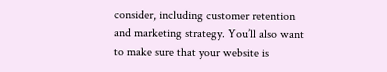consider, including customer retention and marketing strategy. You’ll also want to make sure that your website is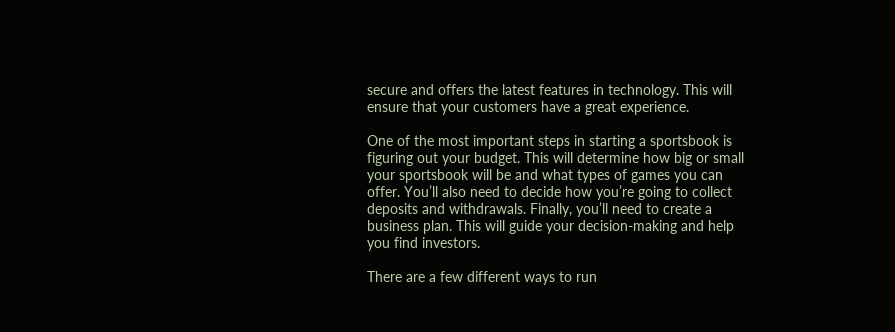secure and offers the latest features in technology. This will ensure that your customers have a great experience.

One of the most important steps in starting a sportsbook is figuring out your budget. This will determine how big or small your sportsbook will be and what types of games you can offer. You’ll also need to decide how you’re going to collect deposits and withdrawals. Finally, you’ll need to create a business plan. This will guide your decision-making and help you find investors.

There are a few different ways to run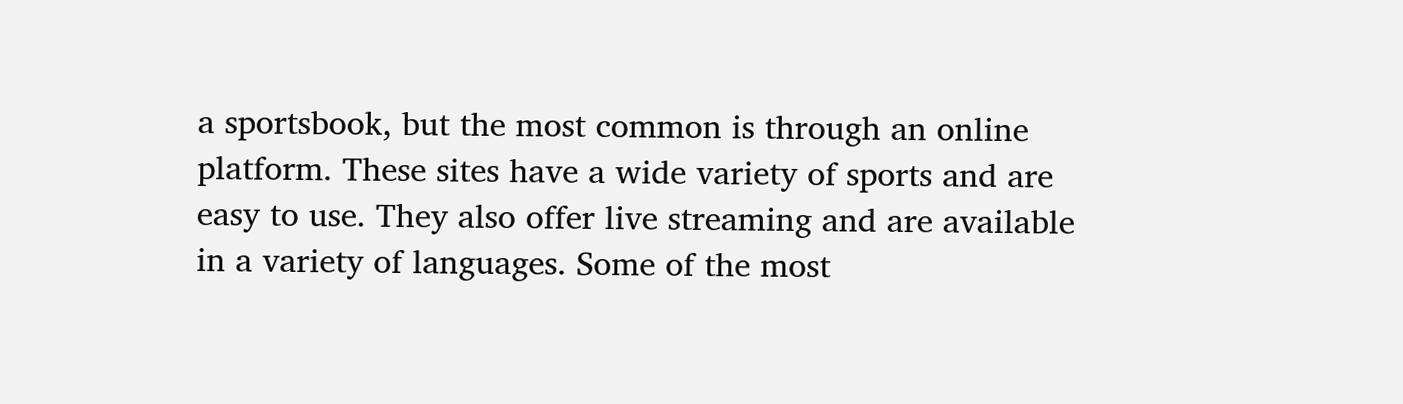a sportsbook, but the most common is through an online platform. These sites have a wide variety of sports and are easy to use. They also offer live streaming and are available in a variety of languages. Some of the most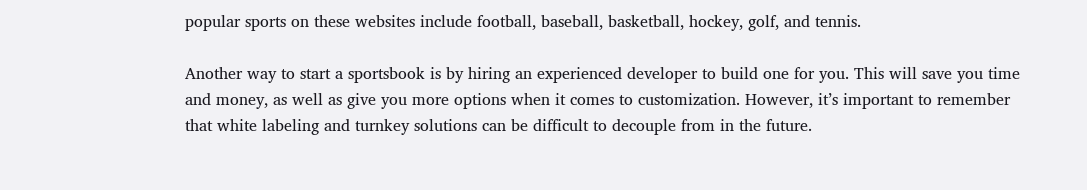popular sports on these websites include football, baseball, basketball, hockey, golf, and tennis.

Another way to start a sportsbook is by hiring an experienced developer to build one for you. This will save you time and money, as well as give you more options when it comes to customization. However, it’s important to remember that white labeling and turnkey solutions can be difficult to decouple from in the future.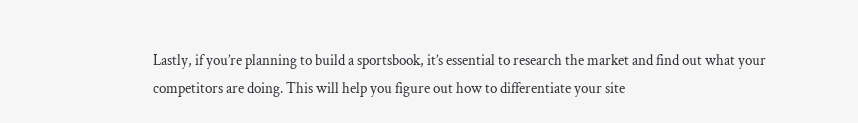Lastly, if you’re planning to build a sportsbook, it’s essential to research the market and find out what your competitors are doing. This will help you figure out how to differentiate your site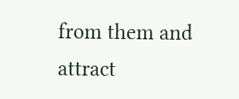from them and attract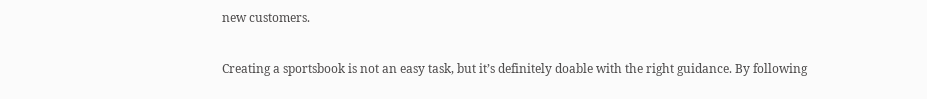new customers.

Creating a sportsbook is not an easy task, but it’s definitely doable with the right guidance. By following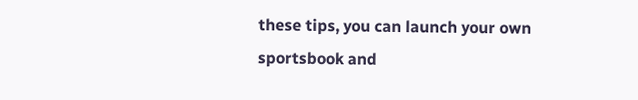these tips, you can launch your own sportsbook and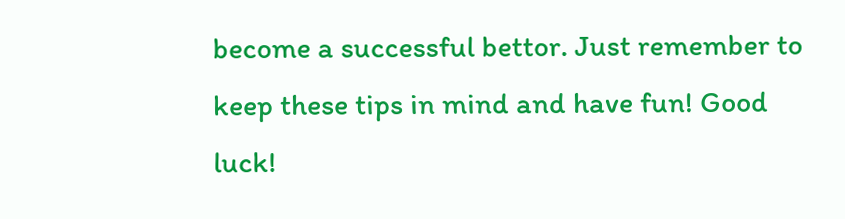become a successful bettor. Just remember to keep these tips in mind and have fun! Good luck!